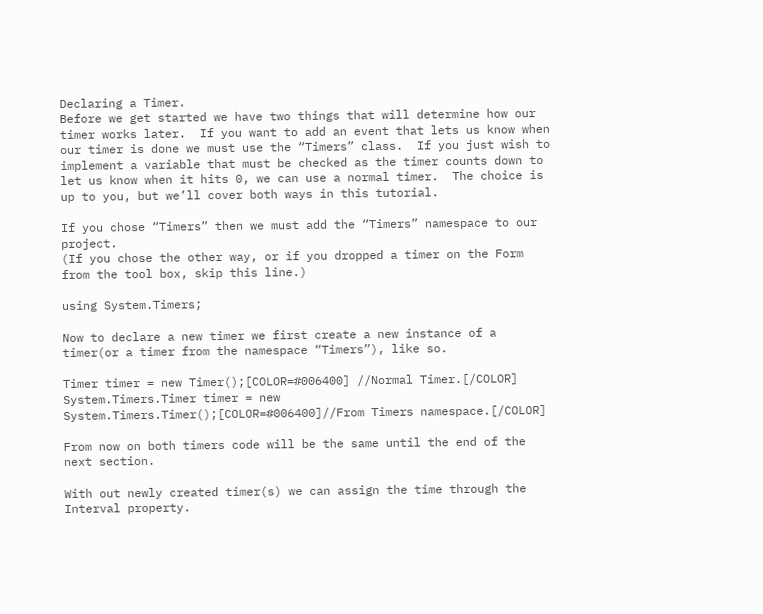Declaring a Timer.
Before we get started we have two things that will determine how our timer works later.  If you want to add an event that lets us know when our timer is done we must use the “Timers” class.  If you just wish to implement a variable that must be checked as the timer counts down to let us know when it hits 0, we can use a normal timer.  The choice is up to you, but we’ll cover both ways in this tutorial.

If you chose “Timers” then we must add the “Timers” namespace to our project.
(If you chose the other way, or if you dropped a timer on the Form from the tool box, skip this line.)

using System.Timers;

Now to declare a new timer we first create a new instance of a timer(or a timer from the namespace “Timers”), like so.

Timer timer = new Timer();[COLOR=#006400] //Normal Timer.[/COLOR]
System.Timers.Timer timer = new System.Timers.Timer();[COLOR=#006400]//From Timers namespace.[/COLOR]

From now on both timers code will be the same until the end of the next section.

With out newly created timer(s) we can assign the time through the Interval property.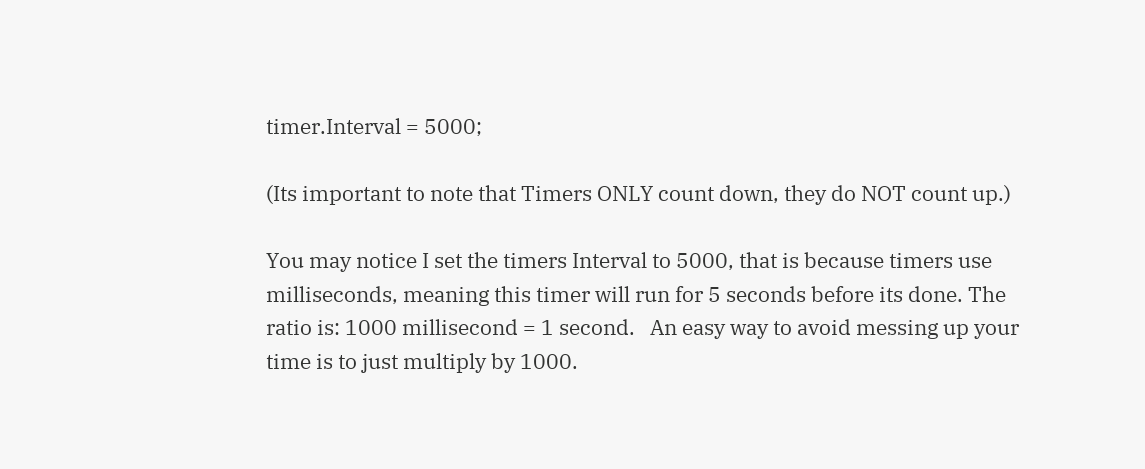timer.Interval = 5000;

(Its important to note that Timers ONLY count down, they do NOT count up.)

You may notice I set the timers Interval to 5000, that is because timers use milliseconds, meaning this timer will run for 5 seconds before its done. The ratio is: 1000 millisecond = 1 second.   An easy way to avoid messing up your time is to just multiply by 1000.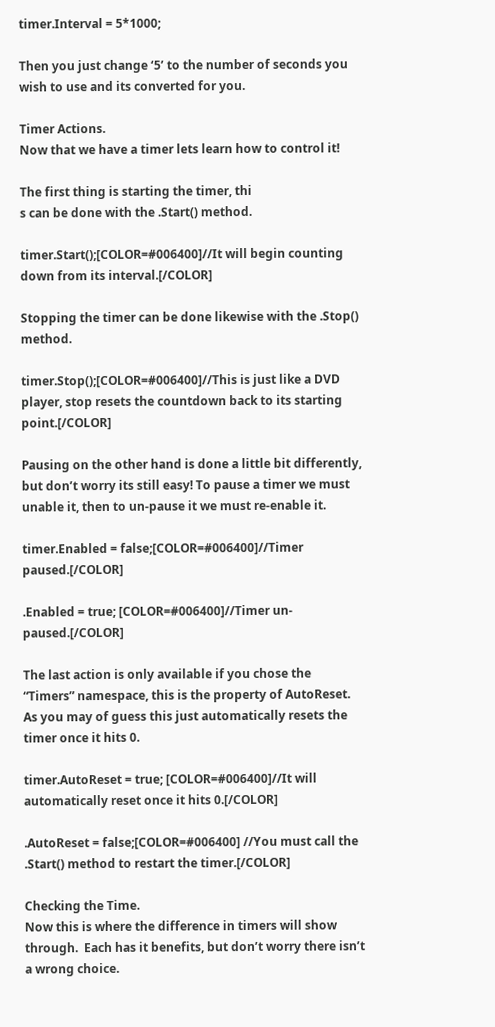timer.Interval = 5*1000;

Then you just change ‘5’ to the number of seconds you wish to use and its converted for you.

Timer Actions.
Now that we have a timer lets learn how to control it!

The first thing is starting the timer, thi
s can be done with the .Start() method.

timer.Start();[COLOR=#006400]//It will begin counting down from its interval.[/COLOR]

Stopping the timer can be done likewise with the .Stop() method.

timer.Stop();[COLOR=#006400]//This is just like a DVD player, stop resets the countdown back to its starting point.[/COLOR]

Pausing on the other hand is done a little bit differently, but don’t worry its still easy! To pause a timer we must unable it, then to un-pause it we must re-enable it.

timer.Enabled = false;[COLOR=#006400]//Timer paused.[/COLOR]

.Enabled = true; [COLOR=#006400]//Timer un-paused.[/COLOR]

The last action is only available if you chose the “Timers” namespace, this is the property of AutoReset.  As you may of guess this just automatically resets the timer once it hits 0.

timer.AutoReset = true; [COLOR=#006400]//It will automatically reset once it hits 0.[/COLOR]

.AutoReset = false;[COLOR=#006400] //You must call the .Start() method to restart the timer.[/COLOR]

Checking the Time.
Now this is where the difference in timers will show through.  Each has it benefits, but don’t worry there isn’t a wrong choice.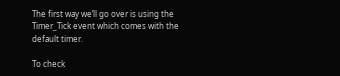The first way we’ll go over is using the Timer_Tick event which comes with the default timer.

To check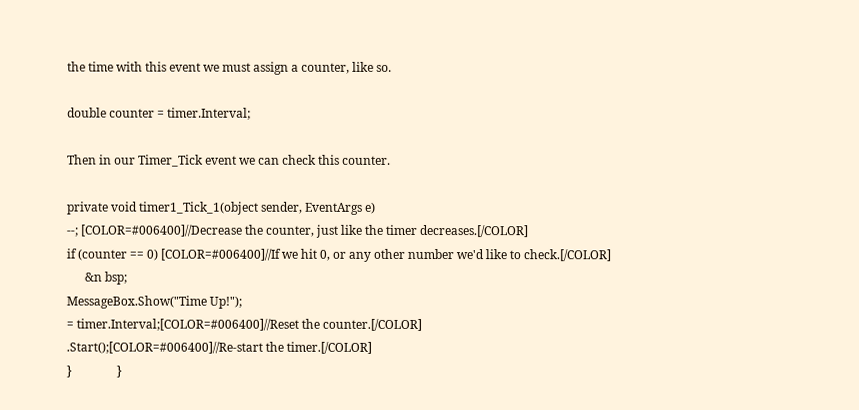the time with this event we must assign a counter, like so.

double counter = timer.Interval;

Then in our Timer_Tick event we can check this counter.

private void timer1_Tick_1(object sender, EventArgs e)
--; [COLOR=#006400]//Decrease the counter, just like the timer decreases.[/COLOR]
if (counter == 0) [COLOR=#006400]//If we hit 0, or any other number we'd like to check.[/COLOR]
      &n bsp;
MessageBox.Show("Time Up!");
= timer.Interval;[COLOR=#006400]//Reset the counter.[/COLOR]
.Start();[COLOR=#006400]//Re-start the timer.[/COLOR]
}               }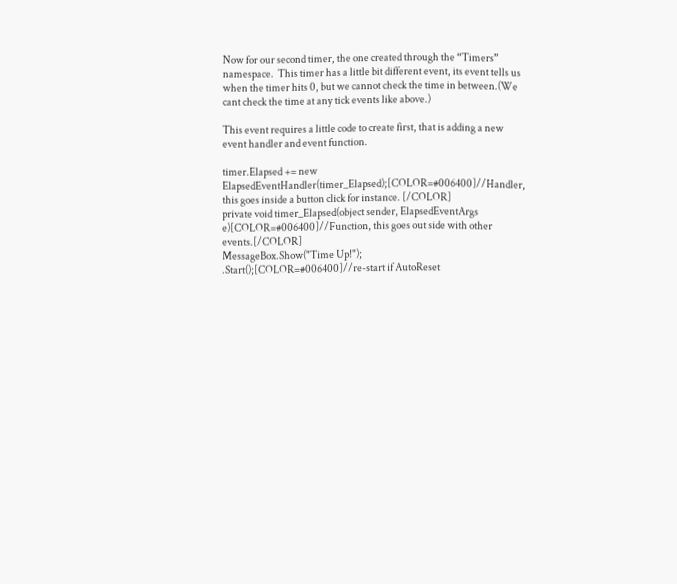Now for our second timer, the one created through the “Timers” namespace.  This timer has a little bit different event, its event tells us when the timer hits 0, but we cannot check the time in between.(We cant check the time at any tick events like above.)

This event requires a little code to create first, that is adding a new event handler and event function.

timer.Elapsed += new ElapsedEventHandler(timer_Elapsed);[COLOR=#006400]//Handler, this goes inside a button click for instance. [/COLOR]
private void timer_Elapsed(object sender, ElapsedEventArgs e)[COLOR=#006400]//Function, this goes out side with other events.[/COLOR]
MessageBox.Show("Time Up!");
.Start();[COLOR=#006400]//re-start if AutoReset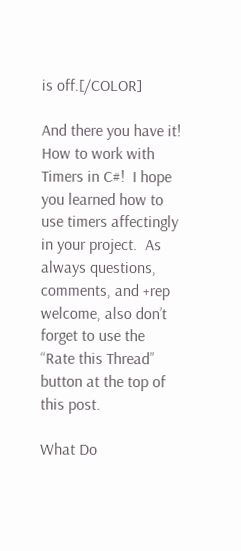is off.[/COLOR]

And there you have it! How to work with Timers in C#!  I hope you learned how to use timers affectingly in your project.  As always questions, comments, and +rep welcome, also don’t forget to use the “Rate this Thread” button at the top of this post.

What Do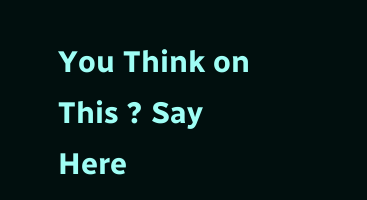You Think on This ? Say Here